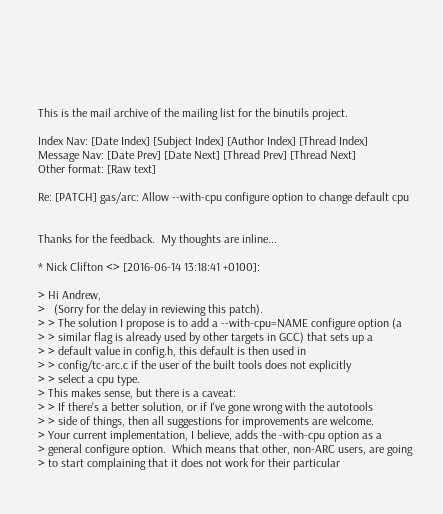This is the mail archive of the mailing list for the binutils project.

Index Nav: [Date Index] [Subject Index] [Author Index] [Thread Index]
Message Nav: [Date Prev] [Date Next] [Thread Prev] [Thread Next]
Other format: [Raw text]

Re: [PATCH] gas/arc: Allow --with-cpu configure option to change default cpu


Thanks for the feedback.  My thoughts are inline...

* Nick Clifton <> [2016-06-14 13:18:41 +0100]:

> Hi Andrew,
>   (Sorry for the delay in reviewing this patch).
> > The solution I propose is to add a --with-cpu=NAME configure option (a
> > similar flag is already used by other targets in GCC) that sets up a
> > default value in config.h, this default is then used in
> > config/tc-arc.c if the user of the built tools does not explicitly
> > select a cpu type.
> This makes sense, but there is a caveat:
> > If there's a better solution, or if I've gone wrong with the autotools
> > side of things, then all suggestions for improvements are welcome.
> Your current implementation, I believe, adds the -with-cpu option as a
> general configure option.  Which means that other, non-ARC users, are going
> to start complaining that it does not work for their particular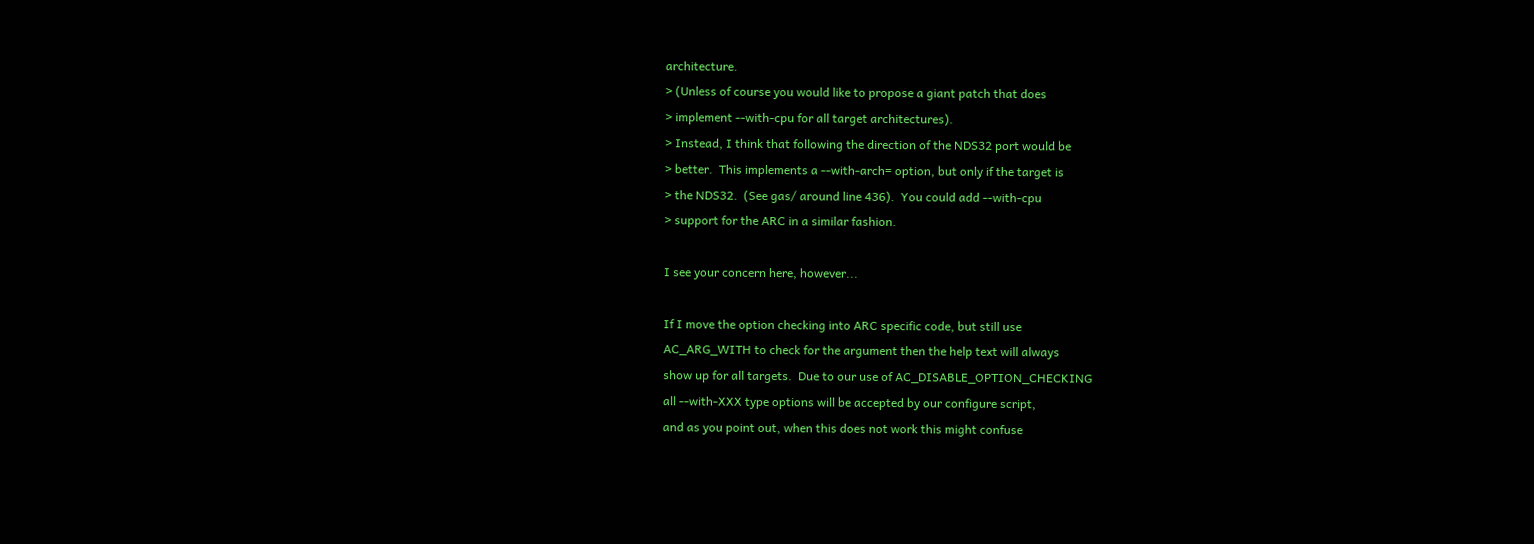architecture.
> (Unless of course you would like to propose a giant patch that does
> implement --with-cpu for all target architectures).
> Instead, I think that following the direction of the NDS32 port would be
> better.  This implements a --with-arch= option, but only if the target is
> the NDS32.  (See gas/ around line 436).  You could add --with-cpu
> support for the ARC in a similar fashion.

I see your concern here, however...

If I move the option checking into ARC specific code, but still use
AC_ARG_WITH to check for the argument then the help text will always
show up for all targets.  Due to our use of AC_DISABLE_OPTION_CHECKING
all --with-XXX type options will be accepted by our configure script,
and as you point out, when this does not work this might confuse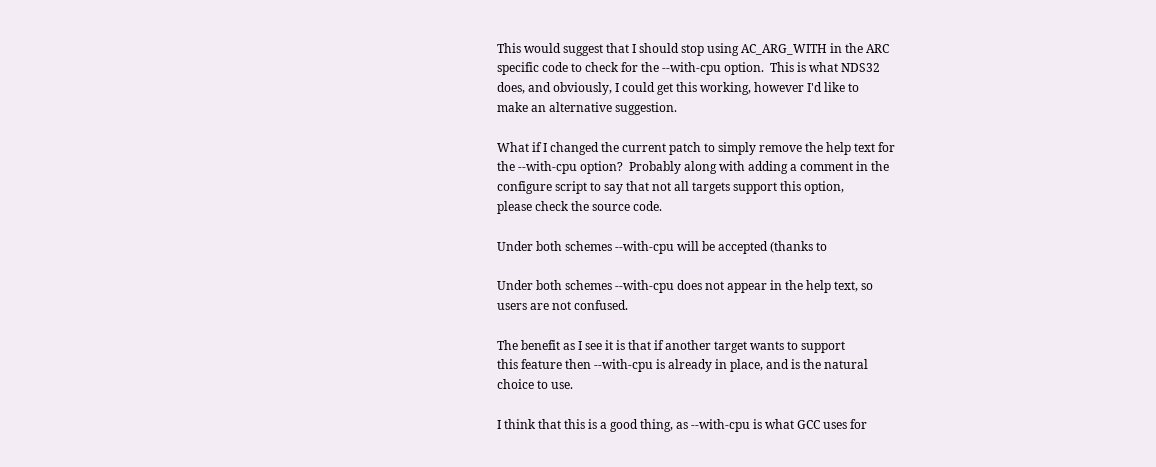This would suggest that I should stop using AC_ARG_WITH in the ARC
specific code to check for the --with-cpu option.  This is what NDS32
does, and obviously, I could get this working, however I'd like to
make an alternative suggestion.

What if I changed the current patch to simply remove the help text for
the --with-cpu option?  Probably along with adding a comment in the
configure script to say that not all targets support this option,
please check the source code.

Under both schemes --with-cpu will be accepted (thanks to

Under both schemes --with-cpu does not appear in the help text, so
users are not confused.

The benefit as I see it is that if another target wants to support
this feature then --with-cpu is already in place, and is the natural
choice to use.

I think that this is a good thing, as --with-cpu is what GCC uses for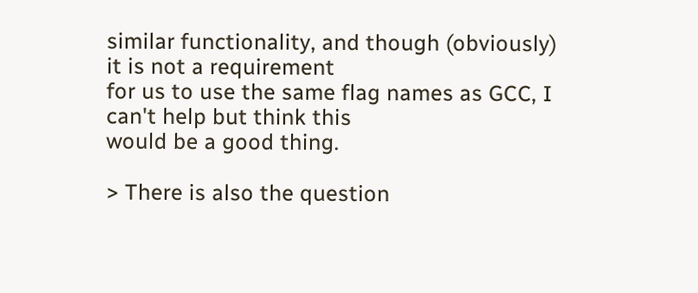similar functionality, and though (obviously) it is not a requirement
for us to use the same flag names as GCC, I can't help but think this
would be a good thing.

> There is also the question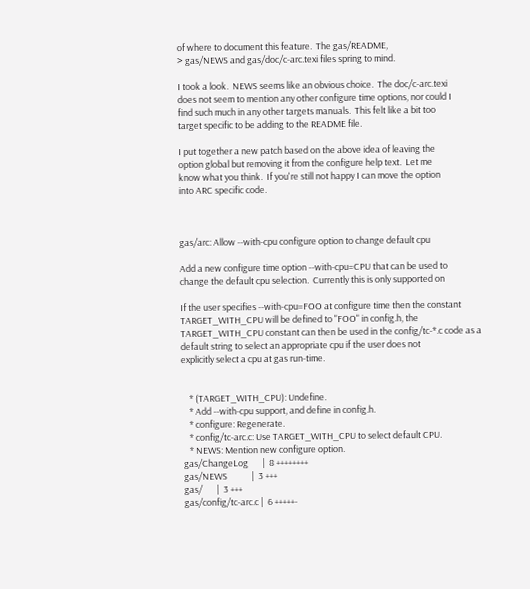of where to document this feature.  The gas/README,
> gas/NEWS and gas/doc/c-arc.texi files spring to mind.

I took a look.  NEWS seems like an obvious choice.  The doc/c-arc.texi
does not seem to mention any other configure time options, nor could I
find such much in any other targets manuals.  This felt like a bit too
target specific to be adding to the README file.

I put together a new patch based on the above idea of leaving the
option global but removing it from the configure help text.  Let me
know what you think.  If you're still not happy I can move the option
into ARC specific code.



gas/arc: Allow --with-cpu configure option to change default cpu

Add a new configure time option --with-cpu=CPU that can be used to
change the default cpu selection.  Currently this is only supported on

If the user specifies --with-cpu=FOO at configure time then the constant
TARGET_WITH_CPU will be defined to "FOO" in config.h, the
TARGET_WITH_CPU constant can then be used in the config/tc-*.c code as a
default string to select an appropriate cpu if the user does not
explicitly select a cpu at gas run-time.


    * (TARGET_WITH_CPU): Undefine.
    * Add --with-cpu support, and define in config.h.
    * configure: Regenerate.
    * config/tc-arc.c: Use TARGET_WITH_CPU to select default CPU.
    * NEWS: Mention new configure option.
 gas/ChangeLog       |  8 ++++++++
 gas/NEWS            |  3 +++
 gas/       |  3 +++
 gas/config/tc-arc.c |  6 +++++-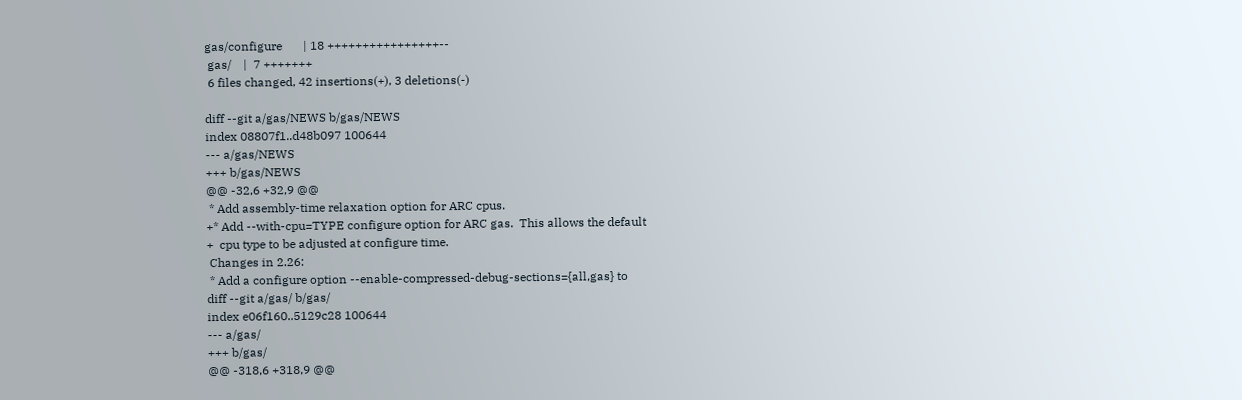gas/configure       | 18 ++++++++++++++++--
 gas/    |  7 +++++++
 6 files changed, 42 insertions(+), 3 deletions(-)

diff --git a/gas/NEWS b/gas/NEWS
index 08807f1..d48b097 100644
--- a/gas/NEWS
+++ b/gas/NEWS
@@ -32,6 +32,9 @@
 * Add assembly-time relaxation option for ARC cpus.
+* Add --with-cpu=TYPE configure option for ARC gas.  This allows the default
+  cpu type to be adjusted at configure time.
 Changes in 2.26:
 * Add a configure option --enable-compressed-debug-sections={all,gas} to
diff --git a/gas/ b/gas/
index e06f160..5129c28 100644
--- a/gas/
+++ b/gas/
@@ -318,6 +318,9 @@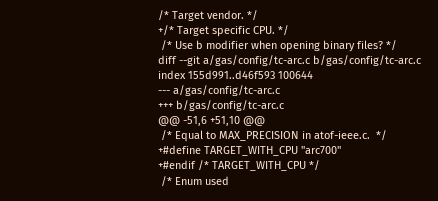/* Target vendor. */
+/* Target specific CPU. */
 /* Use b modifier when opening binary files? */
diff --git a/gas/config/tc-arc.c b/gas/config/tc-arc.c
index 155d991..d46f593 100644
--- a/gas/config/tc-arc.c
+++ b/gas/config/tc-arc.c
@@ -51,6 +51,10 @@
 /* Equal to MAX_PRECISION in atof-ieee.c.  */
+#define TARGET_WITH_CPU "arc700"
+#endif /* TARGET_WITH_CPU */
 /* Enum used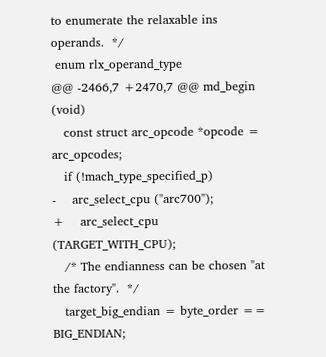to enumerate the relaxable ins operands.  */
 enum rlx_operand_type
@@ -2466,7 +2470,7 @@ md_begin (void)
   const struct arc_opcode *opcode = arc_opcodes;
   if (!mach_type_specified_p)
-    arc_select_cpu ("arc700");
+    arc_select_cpu (TARGET_WITH_CPU);
   /* The endianness can be chosen "at the factory".  */
   target_big_endian = byte_order == BIG_ENDIAN;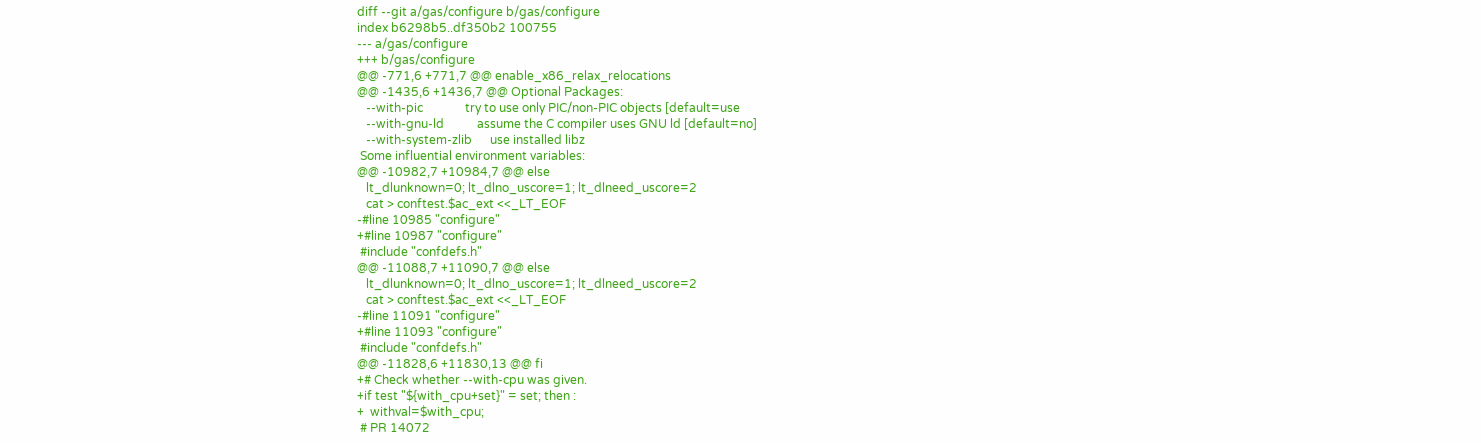diff --git a/gas/configure b/gas/configure
index b6298b5..df350b2 100755
--- a/gas/configure
+++ b/gas/configure
@@ -771,6 +771,7 @@ enable_x86_relax_relocations
@@ -1435,6 +1436,7 @@ Optional Packages:
   --with-pic              try to use only PIC/non-PIC objects [default=use
   --with-gnu-ld           assume the C compiler uses GNU ld [default=no]
   --with-system-zlib      use installed libz
 Some influential environment variables:
@@ -10982,7 +10984,7 @@ else
   lt_dlunknown=0; lt_dlno_uscore=1; lt_dlneed_uscore=2
   cat > conftest.$ac_ext <<_LT_EOF
-#line 10985 "configure"
+#line 10987 "configure"
 #include "confdefs.h"
@@ -11088,7 +11090,7 @@ else
   lt_dlunknown=0; lt_dlno_uscore=1; lt_dlneed_uscore=2
   cat > conftest.$ac_ext <<_LT_EOF
-#line 11091 "configure"
+#line 11093 "configure"
 #include "confdefs.h"
@@ -11828,6 +11830,13 @@ fi
+# Check whether --with-cpu was given.
+if test "${with_cpu+set}" = set; then :
+  withval=$with_cpu;
 # PR 14072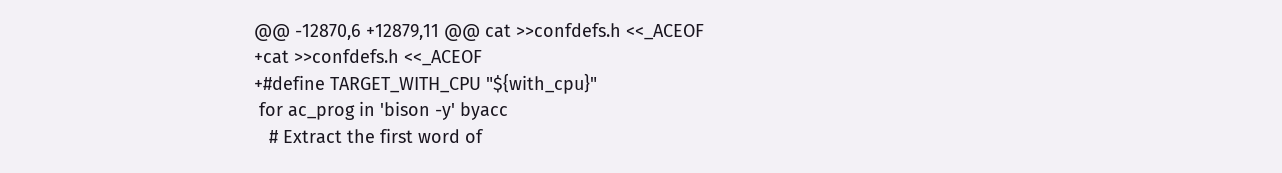@@ -12870,6 +12879,11 @@ cat >>confdefs.h <<_ACEOF
+cat >>confdefs.h <<_ACEOF
+#define TARGET_WITH_CPU "${with_cpu}"
 for ac_prog in 'bison -y' byacc
   # Extract the first word of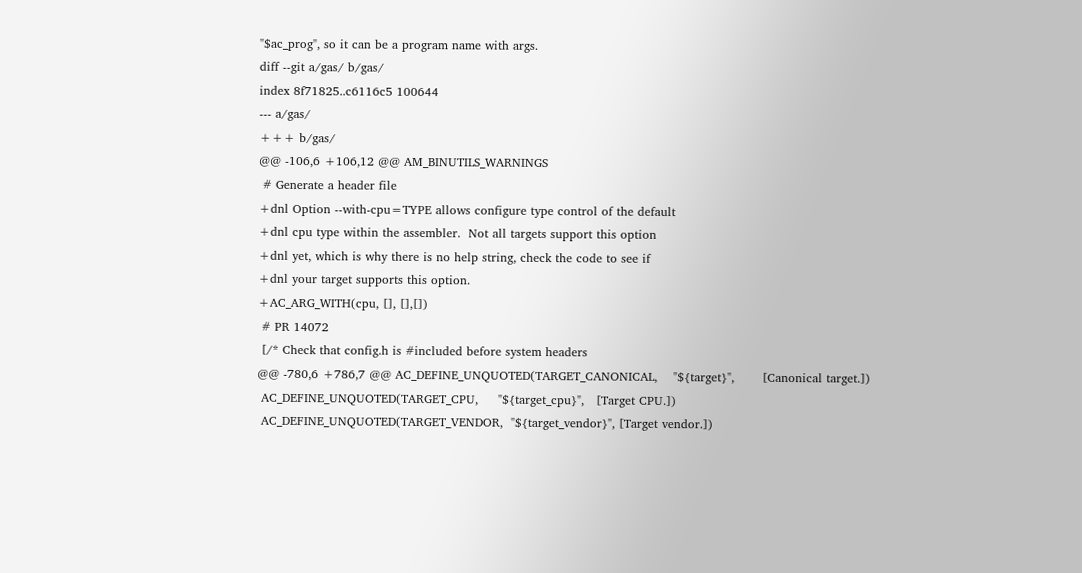"$ac_prog", so it can be a program name with args.
diff --git a/gas/ b/gas/
index 8f71825..c6116c5 100644
--- a/gas/
+++ b/gas/
@@ -106,6 +106,12 @@ AM_BINUTILS_WARNINGS
 # Generate a header file
+dnl Option --with-cpu=TYPE allows configure type control of the default
+dnl cpu type within the assembler.  Not all targets support this option
+dnl yet, which is why there is no help string, check the code to see if
+dnl your target supports this option.
+AC_ARG_WITH(cpu, [], [],[])
 # PR 14072
 [/* Check that config.h is #included before system headers
@@ -780,6 +786,7 @@ AC_DEFINE_UNQUOTED(TARGET_CANONICAL,    "${target}",       [Canonical target.])
 AC_DEFINE_UNQUOTED(TARGET_CPU,     "${target_cpu}",   [Target CPU.])
 AC_DEFINE_UNQUOTED(TARGET_VENDOR,  "${target_vendor}", [Target vendor.])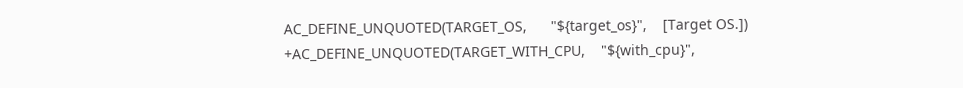AC_DEFINE_UNQUOTED(TARGET_OS,      "${target_os}",    [Target OS.])
+AC_DEFINE_UNQUOTED(TARGET_WITH_CPU,    "${with_cpu}",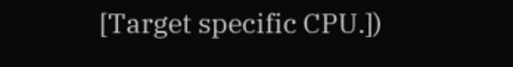[Target specific CPU.])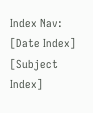Index Nav: [Date Index] [Subject Index]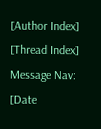[Author Index] [Thread Index]
Message Nav: [Date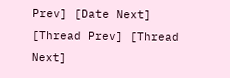Prev] [Date Next] [Thread Prev] [Thread Next]